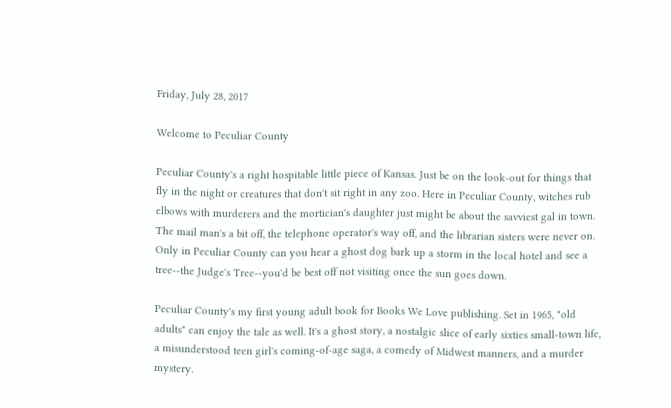Friday, July 28, 2017

Welcome to Peculiar County

Peculiar County's a right hospitable little piece of Kansas. Just be on the look-out for things that fly in the night or creatures that don't sit right in any zoo. Here in Peculiar County, witches rub elbows with murderers and the mortician's daughter just might be about the savviest gal in town. The mail man's a bit off, the telephone operator's way off, and the librarian sisters were never on. Only in Peculiar County can you hear a ghost dog bark up a storm in the local hotel and see a tree--the Judge's Tree--you'd be best off not visiting once the sun goes down.

Peculiar County's my first young adult book for Books We Love publishing. Set in 1965, "old adults" can enjoy the tale as well. It's a ghost story, a nostalgic slice of early sixties small-town life, a misunderstood teen girl's coming-of-age saga, a comedy of Midwest manners, and a murder mystery.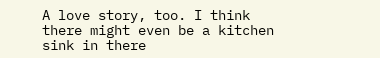A love story, too. I think there might even be a kitchen sink in there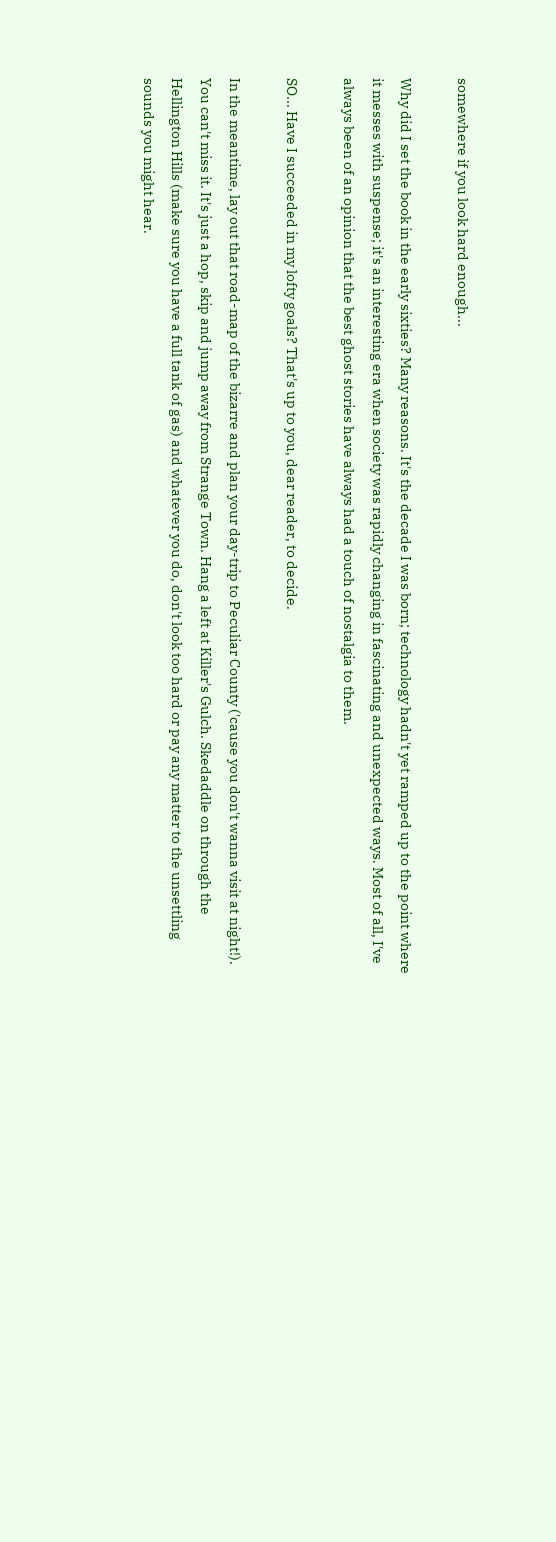somewhere if you look hard enough...

Why did I set the book in the early sixties? Many reasons. It's the decade I was born; technology hadn't yet ramped up to the point where it messes with suspense; it's an interesting era when society was rapidly changing in fascinating and unexpected ways. Most of all, I've always been of an opinion that the best ghost stories have always had a touch of nostalgia to them.

SO... Have I succeeded in my lofty goals? That's up to you, dear reader, to decide.

In the meantime, lay out that road-map of the bizarre and plan your day-trip to Peculiar County ('cause you don't wanna visit at night!). You can't miss it. It's just a hop, skip and jump away from Strange Town. Hang a left at Killer's Gulch. Skedaddle on through the Hellington Hills (make sure you have a full tank of gas) and whatever you do, don't look too hard or pay any matter to the unsettling sounds you might hear.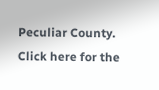Peculiar County. Click here for the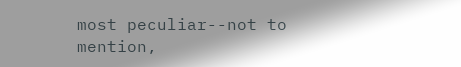most peculiar--not to mention,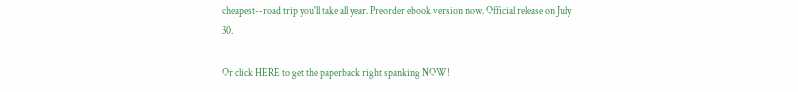cheapest--road trip you'll take all year. Preorder ebook version now. Official release on July 30.

Or click HERE to get the paperback right spanking NOW!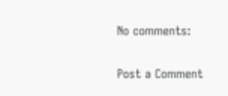No comments:

Post a Comment